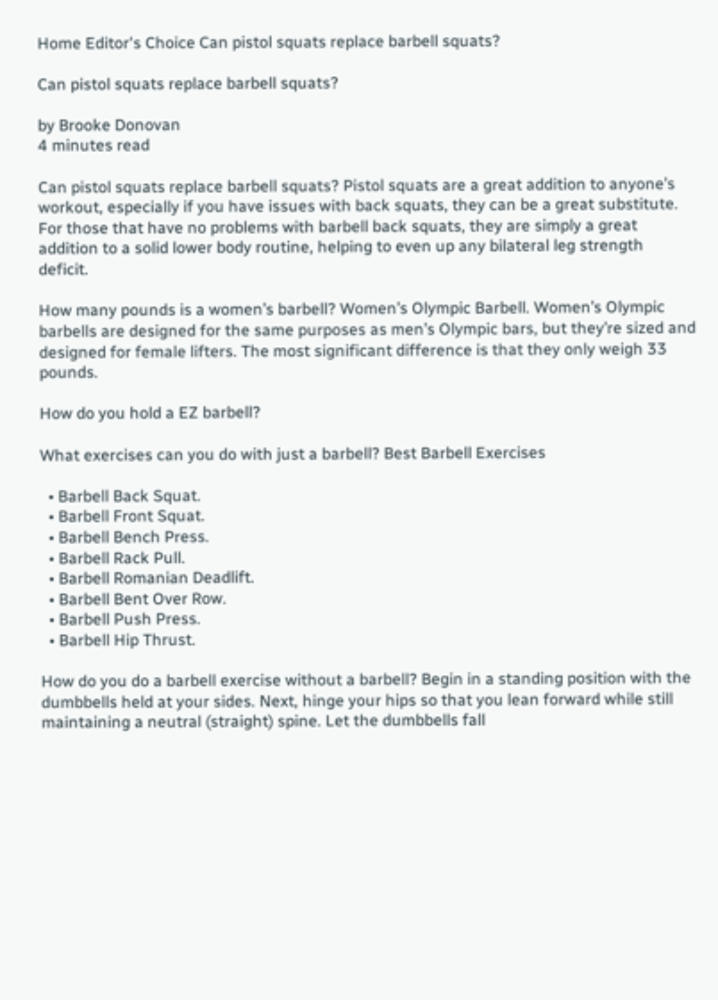Home Editor's Choice Can pistol squats replace barbell squats?

Can pistol squats replace barbell squats?

by Brooke Donovan
4 minutes read

Can pistol squats replace barbell squats? Pistol squats are a great addition to anyone’s workout, especially if you have issues with back squats, they can be a great substitute. For those that have no problems with barbell back squats, they are simply a great addition to a solid lower body routine, helping to even up any bilateral leg strength deficit.

How many pounds is a women’s barbell? Women’s Olympic Barbell. Women’s Olympic barbells are designed for the same purposes as men’s Olympic bars, but they’re sized and designed for female lifters. The most significant difference is that they only weigh 33 pounds.

How do you hold a EZ barbell?

What exercises can you do with just a barbell? Best Barbell Exercises

  • Barbell Back Squat.
  • Barbell Front Squat.
  • Barbell Bench Press.
  • Barbell Rack Pull.
  • Barbell Romanian Deadlift.
  • Barbell Bent Over Row.
  • Barbell Push Press.
  • Barbell Hip Thrust.

How do you do a barbell exercise without a barbell? Begin in a standing position with the dumbbells held at your sides. Next, hinge your hips so that you lean forward while still maintaining a neutral (straight) spine. Let the dumbbells fall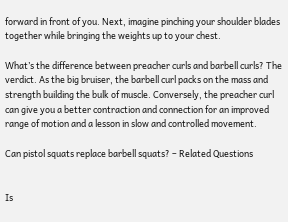forward in front of you. Next, imagine pinching your shoulder blades together while bringing the weights up to your chest.

What’s the difference between preacher curls and barbell curls? The verdict. As the big bruiser, the barbell curl packs on the mass and strength building the bulk of muscle. Conversely, the preacher curl can give you a better contraction and connection for an improved range of motion and a lesson in slow and controlled movement.

Can pistol squats replace barbell squats? – Related Questions


Is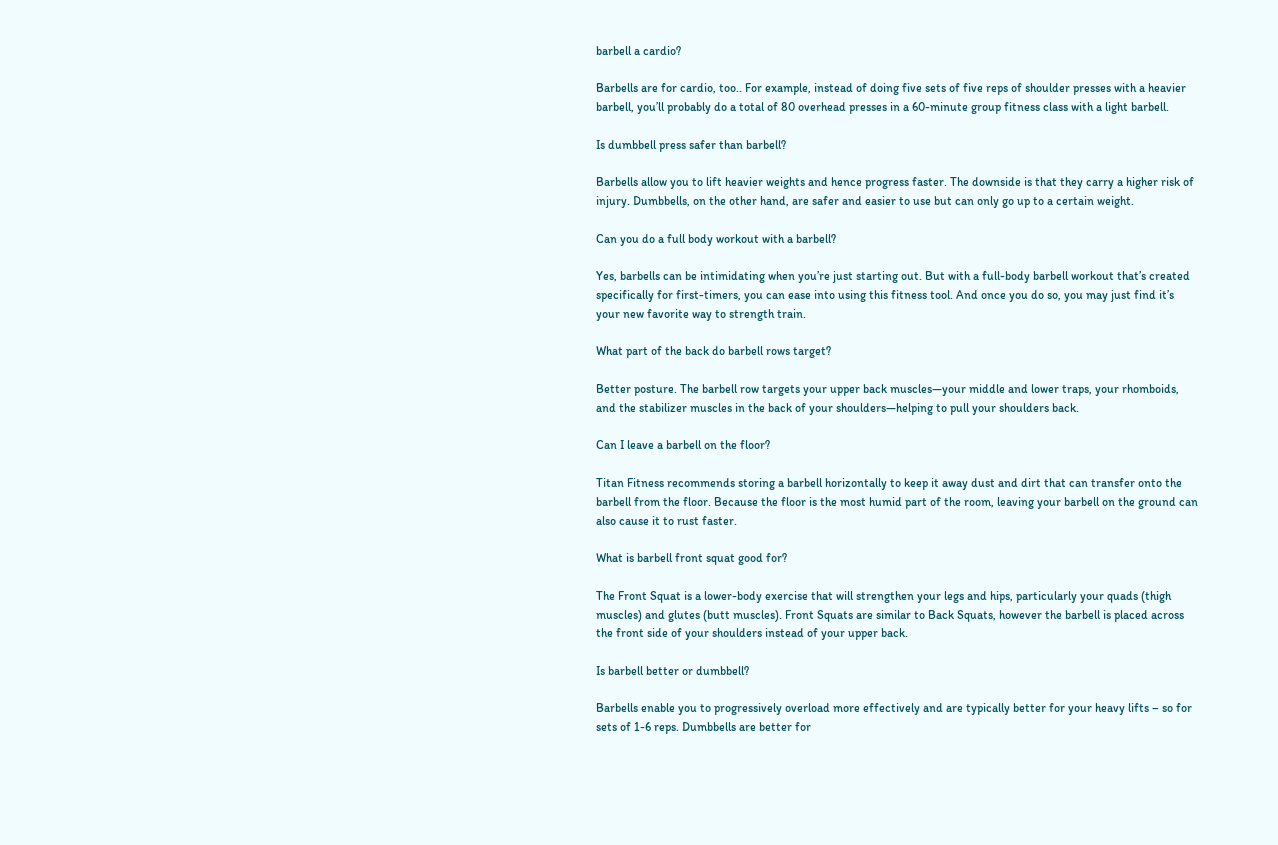barbell a cardio?

Barbells are for cardio, too.. For example, instead of doing five sets of five reps of shoulder presses with a heavier barbell, you’ll probably do a total of 80 overhead presses in a 60-minute group fitness class with a light barbell.

Is dumbbell press safer than barbell?

Barbells allow you to lift heavier weights and hence progress faster. The downside is that they carry a higher risk of injury. Dumbbells, on the other hand, are safer and easier to use but can only go up to a certain weight.

Can you do a full body workout with a barbell?

Yes, barbells can be intimidating when you’re just starting out. But with a full-body barbell workout that’s created specifically for first-timers, you can ease into using this fitness tool. And once you do so, you may just find it’s your new favorite way to strength train.

What part of the back do barbell rows target?

Better posture. The barbell row targets your upper back muscles—your middle and lower traps, your rhomboids, and the stabilizer muscles in the back of your shoulders—helping to pull your shoulders back.

Can I leave a barbell on the floor?

Titan Fitness recommends storing a barbell horizontally to keep it away dust and dirt that can transfer onto the barbell from the floor. Because the floor is the most humid part of the room, leaving your barbell on the ground can also cause it to rust faster.

What is barbell front squat good for?

The Front Squat is a lower-body exercise that will strengthen your legs and hips, particularly your quads (thigh muscles) and glutes (butt muscles). Front Squats are similar to Back Squats, however the barbell is placed across the front side of your shoulders instead of your upper back.

Is barbell better or dumbbell?

Barbells enable you to progressively overload more effectively and are typically better for your heavy lifts – so for sets of 1-6 reps. Dumbbells are better for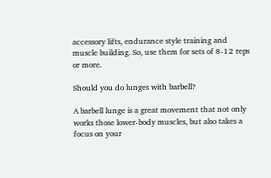accessory lifts, endurance style training and muscle building. So, use them for sets of 8-12 reps or more.

Should you do lunges with barbell?

A barbell lunge is a great movement that not only works those lower-body muscles, but also takes a focus on your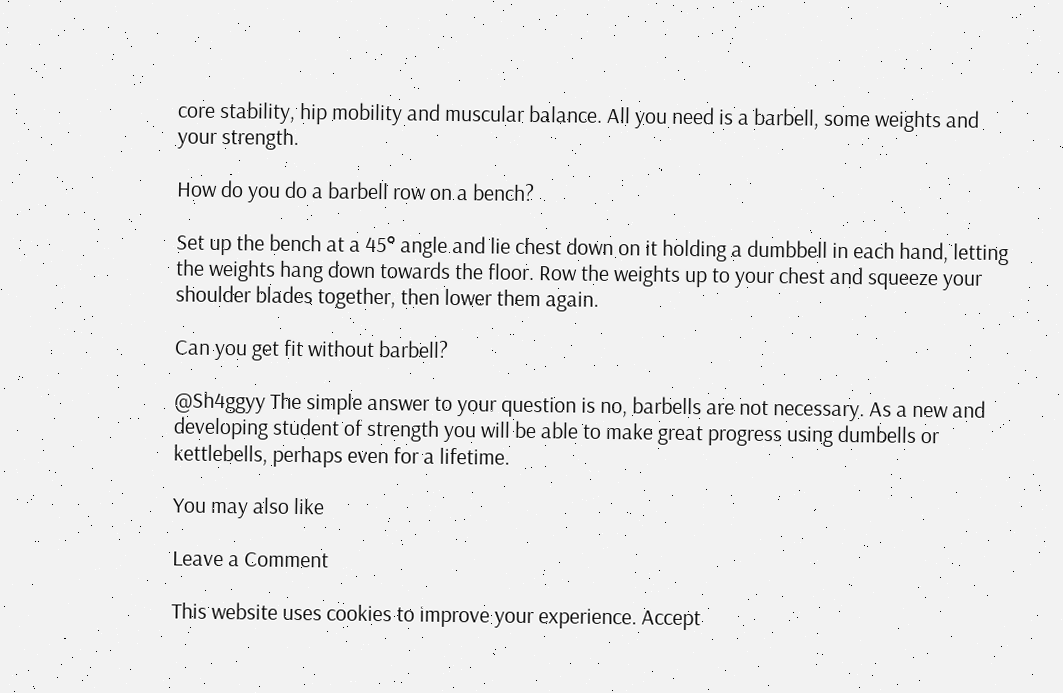core stability, hip mobility and muscular balance. All you need is a barbell, some weights and your strength.

How do you do a barbell row on a bench?

Set up the bench at a 45° angle and lie chest down on it holding a dumbbell in each hand, letting the weights hang down towards the floor. Row the weights up to your chest and squeeze your shoulder blades together, then lower them again.

Can you get fit without barbell?

@Sh4ggyy The simple answer to your question is no, barbells are not necessary. As a new and developing student of strength you will be able to make great progress using dumbells or kettlebells, perhaps even for a lifetime.

You may also like

Leave a Comment

This website uses cookies to improve your experience. Accept